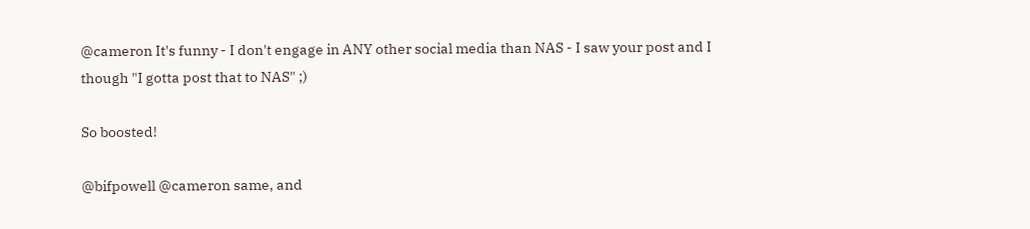@cameron It's funny - I don't engage in ANY other social media than NAS - I saw your post and I though "I gotta post that to NAS" ;)

So boosted!

@bifpowell @cameron same, and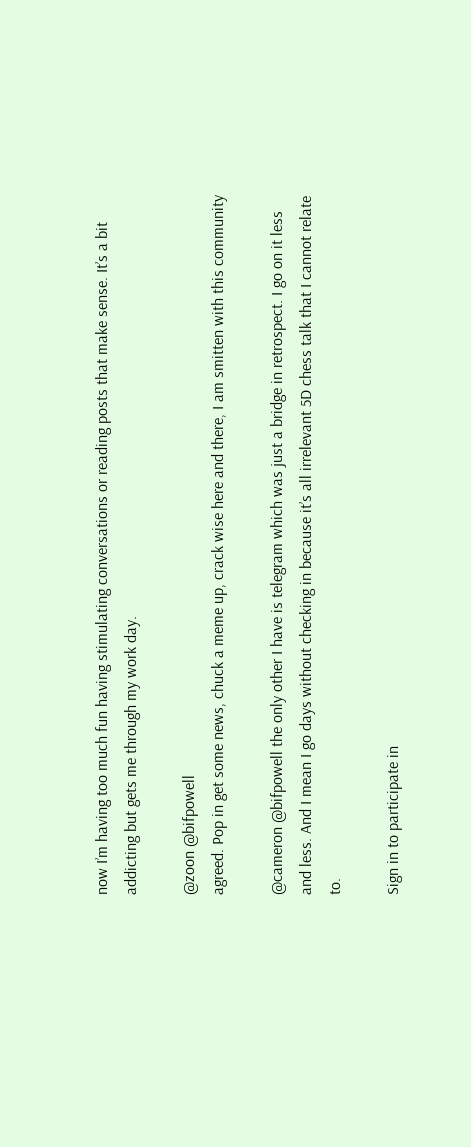now I’m having too much fun having stimulating conversations or reading posts that make sense. It’s a bit addicting but gets me through my work day.

@zoon @bifpowell
agreed. Pop in get some news, chuck a meme up, crack wise here and there, I am smitten with this community

@cameron @bifpowell the only other I have is telegram which was just a bridge in retrospect. I go on it less and less. And I mean I go days without checking in because it’s all irrelevant 5D chess talk that I cannot relate to.

Sign in to participate in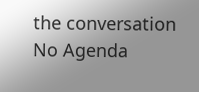the conversation
No Agenda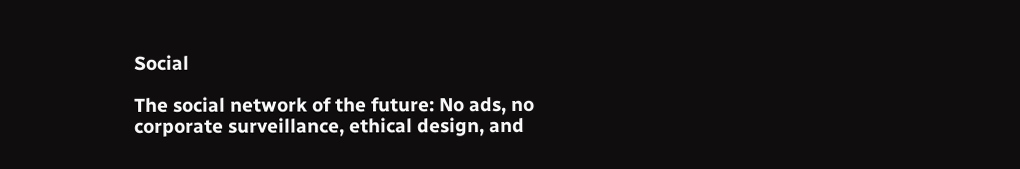Social

The social network of the future: No ads, no corporate surveillance, ethical design, and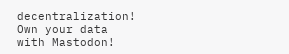decentralization! Own your data with Mastodon!